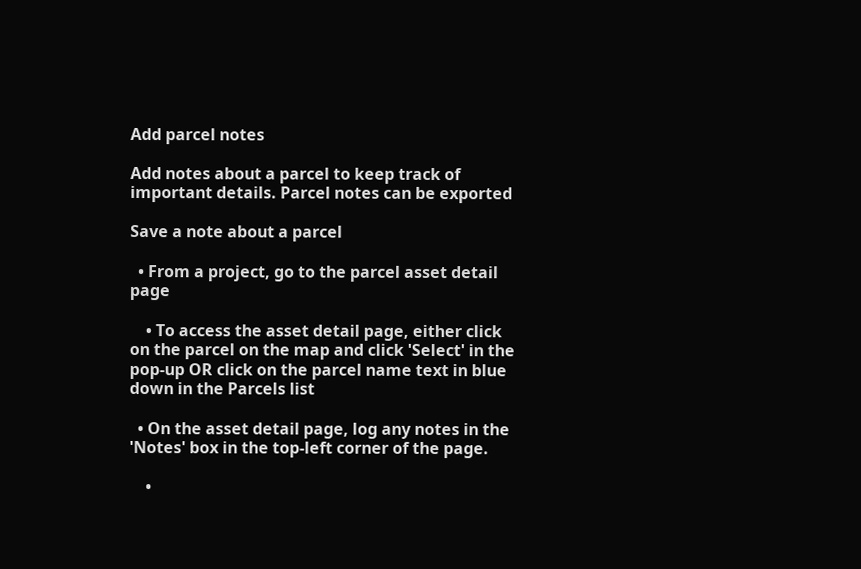Add parcel notes

Add notes about a parcel to keep track of important details. Parcel notes can be exported

Save a note about a parcel

  • From a project, go to the parcel asset detail page

    • To access the asset detail page, either click on the parcel on the map and click 'Select' in the pop-up OR click on the parcel name text in blue down in the Parcels list

  • On the asset detail page, log any notes in the 'Notes' box in the top-left corner of the page.

    •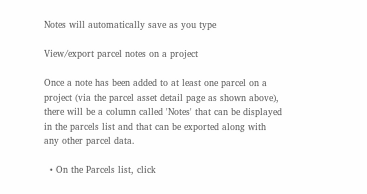Notes will automatically save as you type

View/export parcel notes on a project

Once a note has been added to at least one parcel on a project (via the parcel asset detail page as shown above), there will be a column called 'Notes' that can be displayed in the parcels list and that can be exported along with any other parcel data.

  • On the Parcels list, click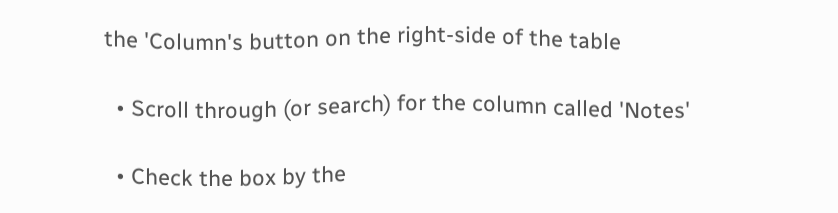the 'Column's button on the right-side of the table

  • Scroll through (or search) for the column called 'Notes'

  • Check the box by the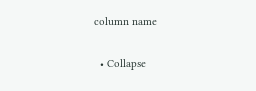column name


  • Collapse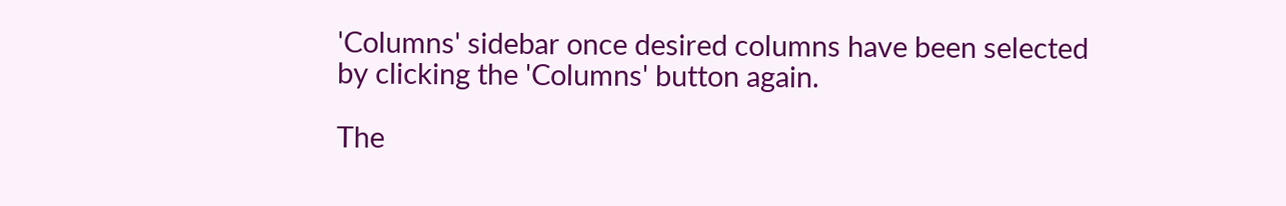'Columns' sidebar once desired columns have been selected by clicking the 'Columns' button again.

The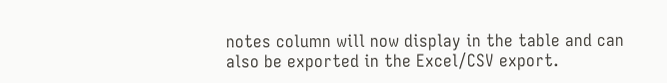notes column will now display in the table and can also be exported in the Excel/CSV export.